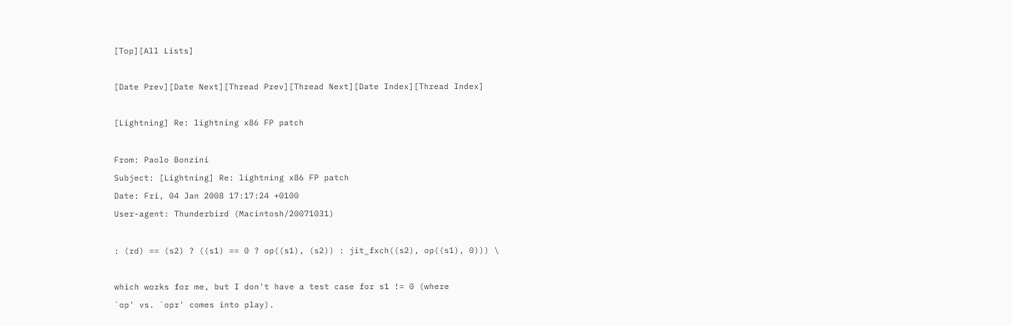[Top][All Lists]

[Date Prev][Date Next][Thread Prev][Thread Next][Date Index][Thread Index]

[Lightning] Re: lightning x86 FP patch

From: Paolo Bonzini
Subject: [Lightning] Re: lightning x86 FP patch
Date: Fri, 04 Jan 2008 17:17:24 +0100
User-agent: Thunderbird (Macintosh/20071031)

: (rd) == (s2) ? ((s1) == 0 ? op((s1), (s2)) : jit_fxch((s2), op((s1), 0))) \

which works for me, but I don't have a test case for s1 != 0 (where
`op' vs. `opr' comes into play).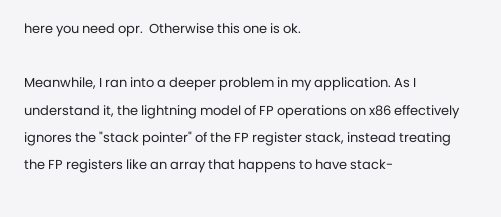here you need opr.  Otherwise this one is ok.

Meanwhile, I ran into a deeper problem in my application. As I
understand it, the lightning model of FP operations on x86 effectively
ignores the "stack pointer" of the FP register stack, instead treating
the FP registers like an array that happens to have stack-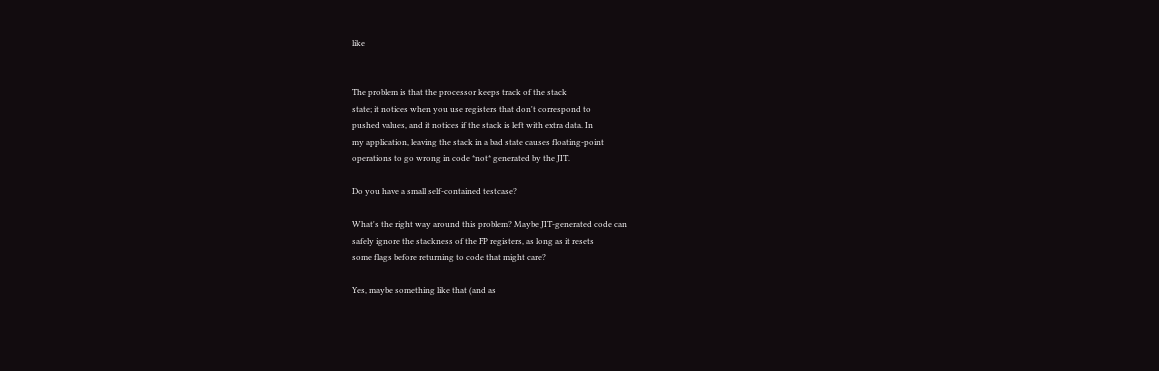like


The problem is that the processor keeps track of the stack
state; it notices when you use registers that don't correspond to
pushed values, and it notices if the stack is left with extra data. In
my application, leaving the stack in a bad state causes floating-point
operations to go wrong in code *not* generated by the JIT.

Do you have a small self-contained testcase?

What's the right way around this problem? Maybe JIT-generated code can
safely ignore the stackness of the FP registers, as long as it resets
some flags before returning to code that might care?

Yes, maybe something like that (and as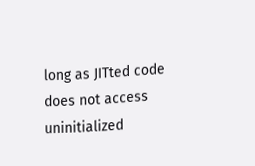long as JITted code does not access uninitialized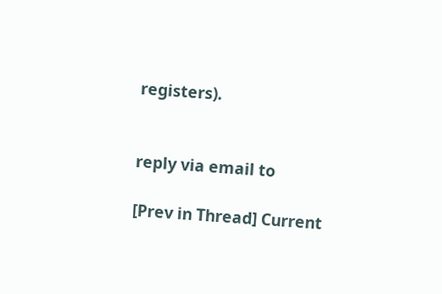registers).


reply via email to

[Prev in Thread] Current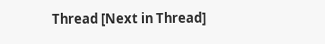Thread [Next in Thread]